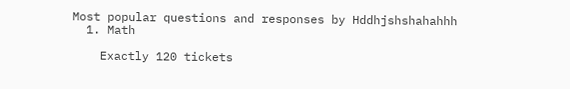Most popular questions and responses by Hddhjshshahahhh
  1. Math

    Exactly 120 tickets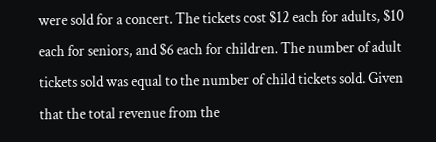were sold for a concert. The tickets cost $12 each for adults, $10 each for seniors, and $6 each for children. The number of adult tickets sold was equal to the number of child tickets sold. Given that the total revenue from the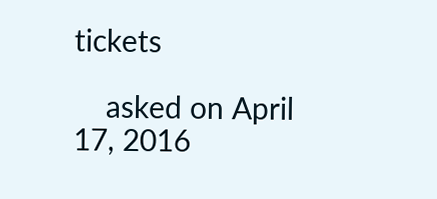tickets

    asked on April 17, 2016